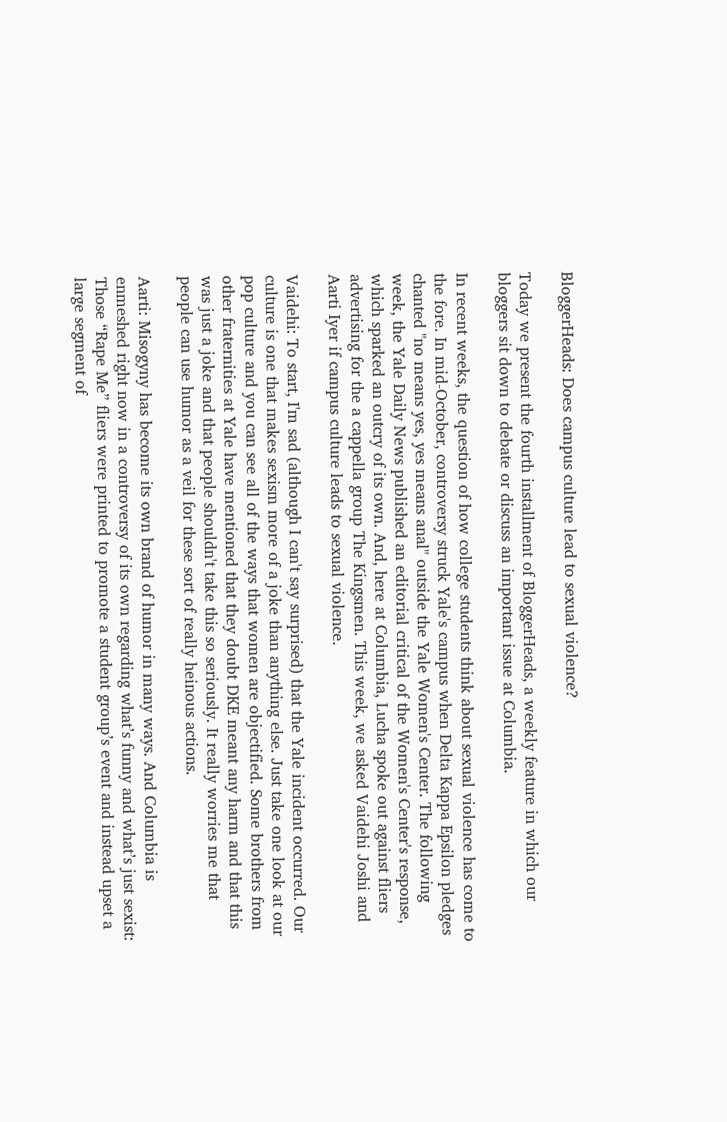BloggerHeads: Does campus culture lead to sexual violence?

Today we present the fourth installment of BloggerHeads, a weekly feature in which our bloggers sit down to debate or discuss an important issue at Columbia.

In recent weeks, the question of how college students think about sexual violence has come to the fore. In mid-October, controversy struck Yale's campus when Delta Kappa Epsilon pledges chanted "no means yes, yes means anal" outside the Yale Women's Center. The following week, the Yale Daily News published an editorial critical of the Women's Center's response, which sparked an outcry of its own. And, here at Columbia, Lucha spoke out against fliers advertising for the a cappella group The Kingsmen. This week, we asked Vaidehi Joshi and Aarti Iyer if campus culture leads to sexual violence.

Vaidehi: To start, I'm sad (although I can't say surprised) that the Yale incident occurred. Our culture is one that makes sexism more of a joke than anything else. Just take one look at our pop culture and you can see all of the ways that women are objectified. Some brothers from other fraternities at Yale have mentioned that they doubt DKE meant any harm and that this was just a joke and that people shouldn't take this so seriously. It really worries me that people can use humor as a veil for these sort of really heinous actions.

Aarti: Misogyny has become its own brand of humor in many ways. And Columbia is enmeshed right now in a controversy of its own regarding what’s funny and what’s just sexist: Those “Rape Me” fliers were printed to promote a student group’s event and instead upset a large segment of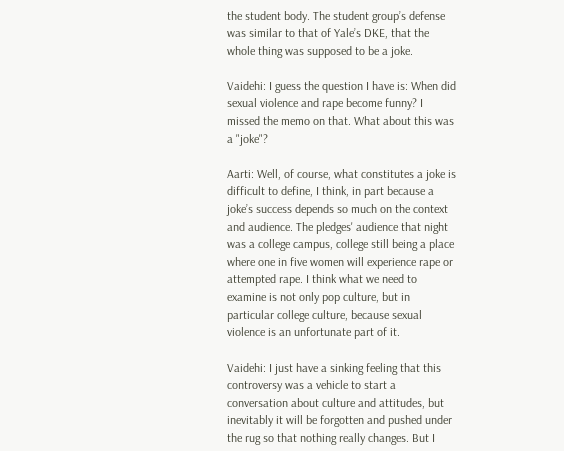the student body. The student group’s defense was similar to that of Yale’s DKE, that the whole thing was supposed to be a joke.

Vaidehi: I guess the question I have is: When did sexual violence and rape become funny? I missed the memo on that. What about this was a "joke"?

Aarti: Well, of course, what constitutes a joke is difficult to define, I think, in part because a joke’s success depends so much on the context and audience. The pledges' audience that night was a college campus, college still being a place where one in five women will experience rape or attempted rape. I think what we need to examine is not only pop culture, but in particular college culture, because sexual violence is an unfortunate part of it.

Vaidehi: I just have a sinking feeling that this controversy was a vehicle to start a conversation about culture and attitudes, but inevitably it will be forgotten and pushed under the rug so that nothing really changes. But I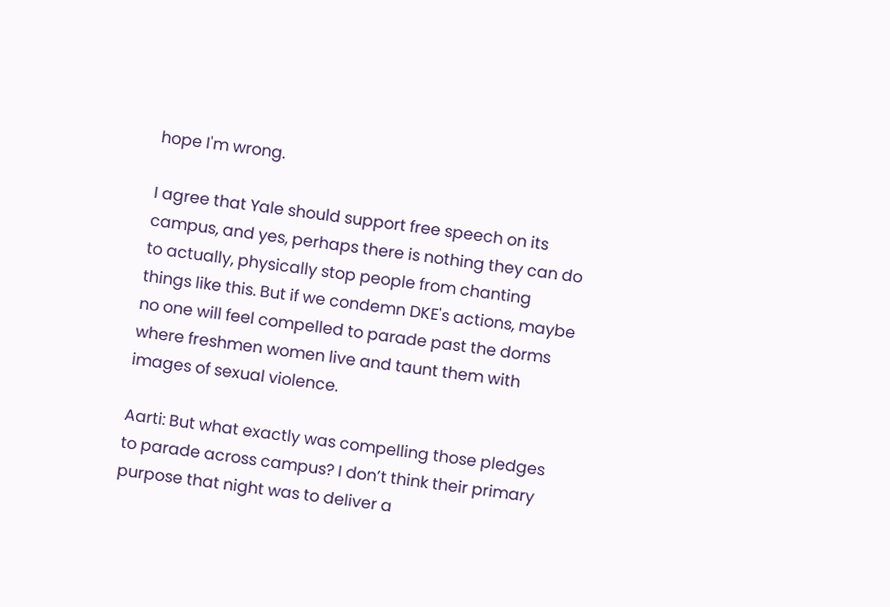hope I'm wrong.

I agree that Yale should support free speech on its campus, and yes, perhaps there is nothing they can do to actually, physically stop people from chanting things like this. But if we condemn DKE's actions, maybe no one will feel compelled to parade past the dorms where freshmen women live and taunt them with images of sexual violence.

Aarti: But what exactly was compelling those pledges to parade across campus? I don’t think their primary purpose that night was to deliver a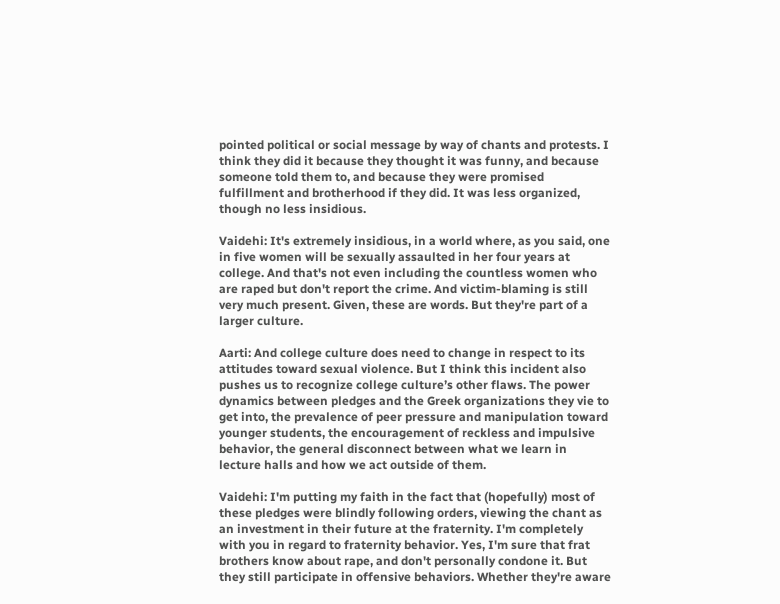pointed political or social message by way of chants and protests. I think they did it because they thought it was funny, and because someone told them to, and because they were promised fulfillment and brotherhood if they did. It was less organized, though no less insidious.

Vaidehi: It's extremely insidious, in a world where, as you said, one in five women will be sexually assaulted in her four years at college. And that's not even including the countless women who are raped but don't report the crime. And victim-blaming is still very much present. Given, these are words. But they're part of a larger culture.

Aarti: And college culture does need to change in respect to its attitudes toward sexual violence. But I think this incident also pushes us to recognize college culture’s other flaws. The power dynamics between pledges and the Greek organizations they vie to get into, the prevalence of peer pressure and manipulation toward younger students, the encouragement of reckless and impulsive behavior, the general disconnect between what we learn in lecture halls and how we act outside of them.

Vaidehi: I'm putting my faith in the fact that (hopefully) most of these pledges were blindly following orders, viewing the chant as an investment in their future at the fraternity. I'm completely with you in regard to fraternity behavior. Yes, I'm sure that frat brothers know about rape, and don't personally condone it. But they still participate in offensive behaviors. Whether they're aware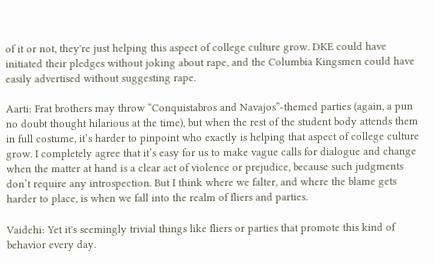of it or not, they're just helping this aspect of college culture grow. DKE could have initiated their pledges without joking about rape, and the Columbia Kingsmen could have easily advertised without suggesting rape.

Aarti: Frat brothers may throw “Conquistabros and Navajos”-themed parties (again, a pun no doubt thought hilarious at the time), but when the rest of the student body attends them in full costume, it’s harder to pinpoint who exactly is helping that aspect of college culture grow. I completely agree that it’s easy for us to make vague calls for dialogue and change when the matter at hand is a clear act of violence or prejudice, because such judgments don’t require any introspection. But I think where we falter, and where the blame gets harder to place, is when we fall into the realm of fliers and parties.

Vaidehi: Yet it's seemingly trivial things like fliers or parties that promote this kind of behavior every day.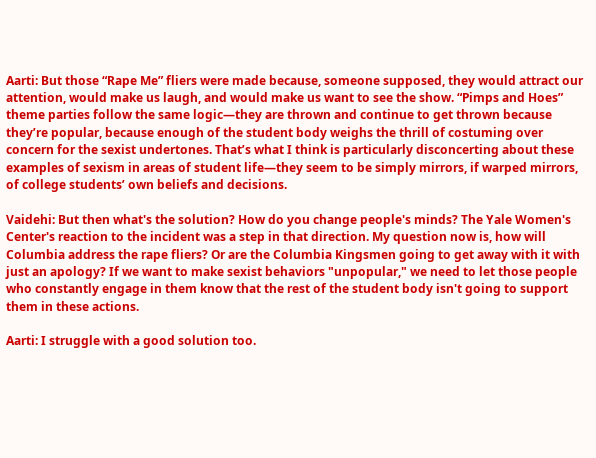Aarti: But those “Rape Me” fliers were made because, someone supposed, they would attract our attention, would make us laugh, and would make us want to see the show. “Pimps and Hoes” theme parties follow the same logic—they are thrown and continue to get thrown because they’re popular, because enough of the student body weighs the thrill of costuming over concern for the sexist undertones. That’s what I think is particularly disconcerting about these examples of sexism in areas of student life—they seem to be simply mirrors, if warped mirrors, of college students’ own beliefs and decisions.

Vaidehi: But then what's the solution? How do you change people's minds? The Yale Women's Center's reaction to the incident was a step in that direction. My question now is, how will Columbia address the rape fliers? Or are the Columbia Kingsmen going to get away with it with just an apology? If we want to make sexist behaviors "unpopular," we need to let those people who constantly engage in them know that the rest of the student body isn't going to support them in these actions.

Aarti: I struggle with a good solution too.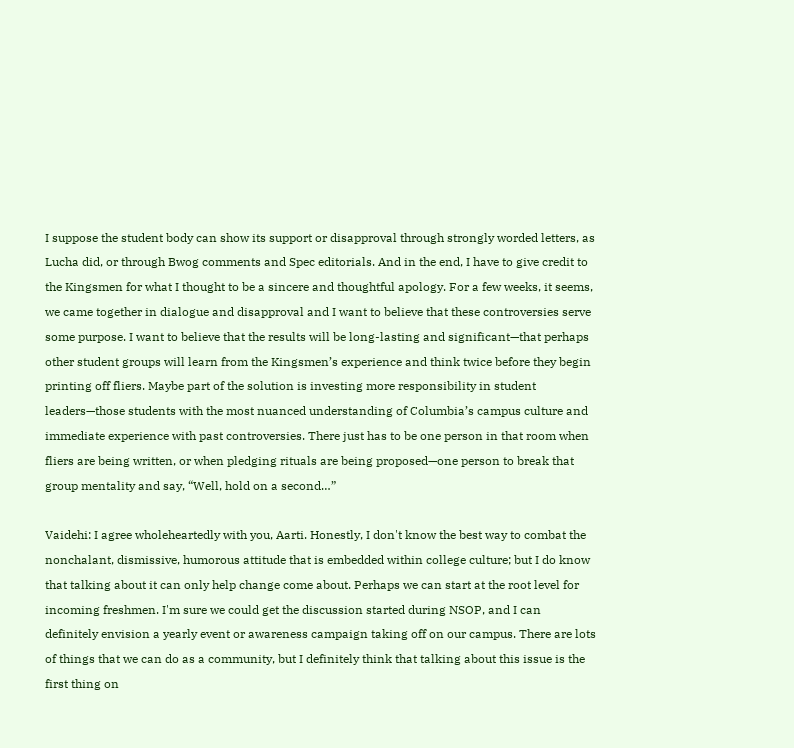I suppose the student body can show its support or disapproval through strongly worded letters, as Lucha did, or through Bwog comments and Spec editorials. And in the end, I have to give credit to the Kingsmen for what I thought to be a sincere and thoughtful apology. For a few weeks, it seems, we came together in dialogue and disapproval and I want to believe that these controversies serve some purpose. I want to believe that the results will be long-lasting and significant—that perhaps other student groups will learn from the Kingsmen’s experience and think twice before they begin printing off fliers. Maybe part of the solution is investing more responsibility in student leaders—those students with the most nuanced understanding of Columbia’s campus culture and immediate experience with past controversies. There just has to be one person in that room when fliers are being written, or when pledging rituals are being proposed—one person to break that group mentality and say, “Well, hold on a second…”

Vaidehi: I agree wholeheartedly with you, Aarti. Honestly, I don't know the best way to combat the nonchalant, dismissive, humorous attitude that is embedded within college culture; but I do know that talking about it can only help change come about. Perhaps we can start at the root level for incoming freshmen. I'm sure we could get the discussion started during NSOP, and I can definitely envision a yearly event or awareness campaign taking off on our campus. There are lots of things that we can do as a community, but I definitely think that talking about this issue is the first thing on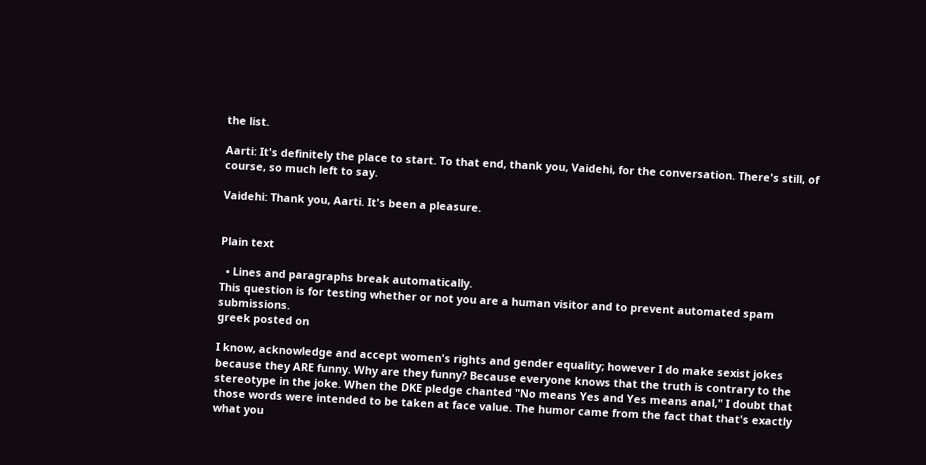the list.

Aarti: It's definitely the place to start. To that end, thank you, Vaidehi, for the conversation. There's still, of course, so much left to say.

Vaidehi: Thank you, Aarti. It's been a pleasure.


Plain text

  • Lines and paragraphs break automatically.
This question is for testing whether or not you are a human visitor and to prevent automated spam submissions.
greek posted on

I know, acknowledge and accept women's rights and gender equality; however I do make sexist jokes because they ARE funny. Why are they funny? Because everyone knows that the truth is contrary to the stereotype in the joke. When the DKE pledge chanted "No means Yes and Yes means anal," I doubt that those words were intended to be taken at face value. The humor came from the fact that that's exactly what you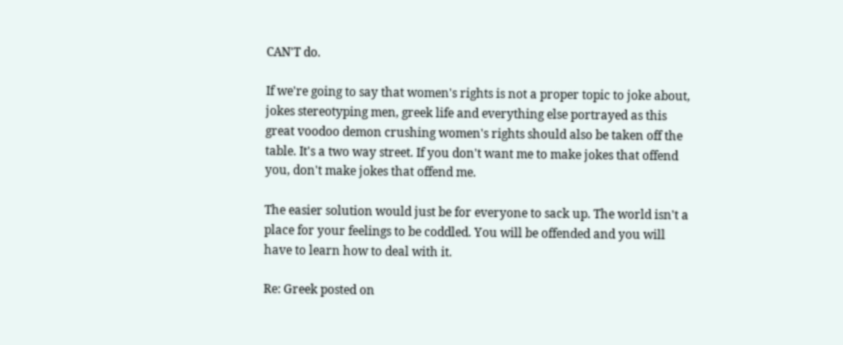CAN'T do.

If we're going to say that women's rights is not a proper topic to joke about, jokes stereotyping men, greek life and everything else portrayed as this great voodoo demon crushing women's rights should also be taken off the table. It's a two way street. If you don't want me to make jokes that offend you, don't make jokes that offend me.

The easier solution would just be for everyone to sack up. The world isn't a place for your feelings to be coddled. You will be offended and you will have to learn how to deal with it.

Re: Greek posted on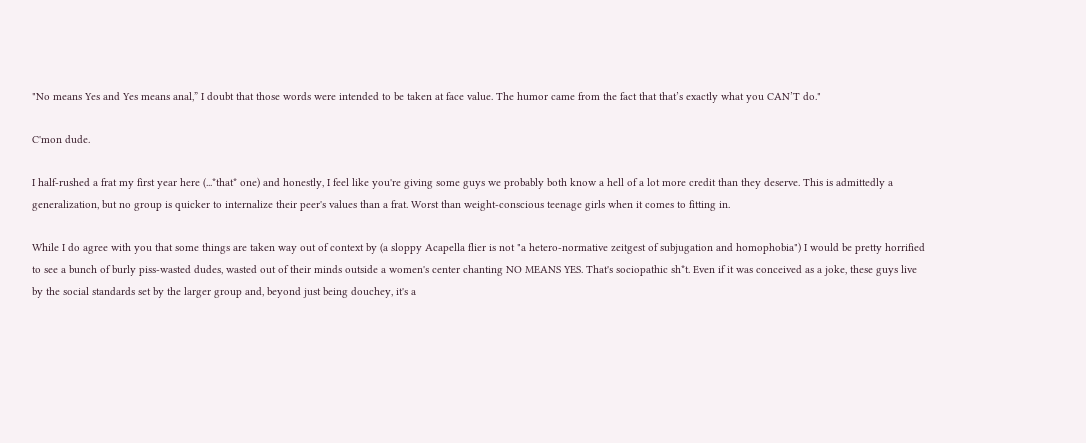"No means Yes and Yes means anal,” I doubt that those words were intended to be taken at face value. The humor came from the fact that that’s exactly what you CAN’T do."

C'mon dude.

I half-rushed a frat my first year here (...*that* one) and honestly, I feel like you're giving some guys we probably both know a hell of a lot more credit than they deserve. This is admittedly a generalization, but no group is quicker to internalize their peer's values than a frat. Worst than weight-conscious teenage girls when it comes to fitting in.

While I do agree with you that some things are taken way out of context by (a sloppy Acapella flier is not "a hetero-normative zeitgest of subjugation and homophobia") I would be pretty horrified to see a bunch of burly piss-wasted dudes, wasted out of their minds outside a women's center chanting NO MEANS YES. That's sociopathic sh*t. Even if it was conceived as a joke, these guys live by the social standards set by the larger group and, beyond just being douchey, it's a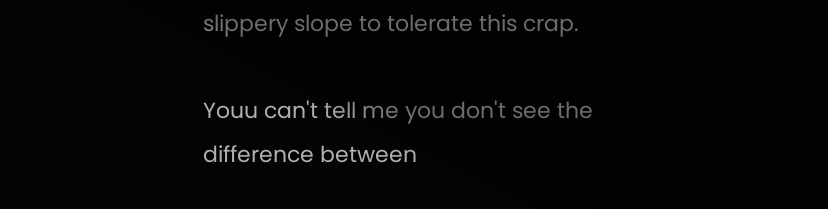slippery slope to tolerate this crap.

Youu can't tell me you don't see the difference between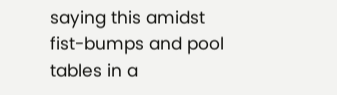saying this amidst fist-bumps and pool tables in a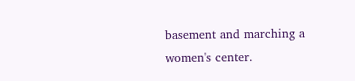basement and marching a women's center.